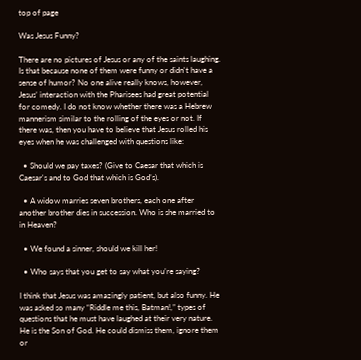top of page

Was Jesus Funny?

There are no pictures of Jesus or any of the saints laughing. Is that because none of them were funny or didn't have a sense of humor? No one alive really knows, however, Jesus’ interaction with the Pharisees had great potential for comedy. I do not know whether there was a Hebrew mannerism similar to the rolling of the eyes or not. If there was, then you have to believe that Jesus rolled his eyes when he was challenged with questions like:

  • Should we pay taxes? (Give to Caesar that which is Caesar's and to God that which is God’s).

  • A widow marries seven brothers, each one after another brother dies in succession. Who is she married to in Heaven?

  • We found a sinner, should we kill her!

  • Who says that you get to say what you’re saying?

I think that Jesus was amazingly patient, but also funny. He was asked so many “Riddle me this, Batman!,” types of questions that he must have laughed at their very nature. He is the Son of God. He could dismiss them, ignore them or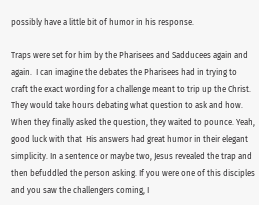possibly have a little bit of humor in his response.

Traps were set for him by the Pharisees and Sadducees again and again.  I can imagine the debates the Pharisees had in trying to craft the exact wording for a challenge meant to trip up the Christ. They would take hours debating what question to ask and how. When they finally asked the question, they waited to pounce. Yeah, good luck with that  His answers had great humor in their elegant simplicity. In a sentence or maybe two, Jesus revealed the trap and then befuddled the person asking. If you were one of this disciples and you saw the challengers coming, I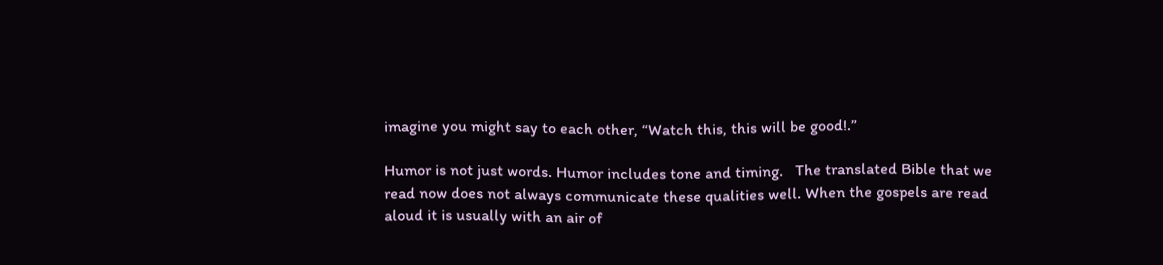imagine you might say to each other, “Watch this, this will be good!.”

Humor is not just words. Humor includes tone and timing.   The translated Bible that we read now does not always communicate these qualities well. When the gospels are read aloud it is usually with an air of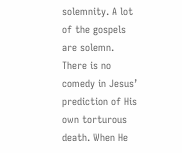solemnity. A lot of the gospels are solemn. There is no comedy in Jesus’ prediction of His own torturous death. When He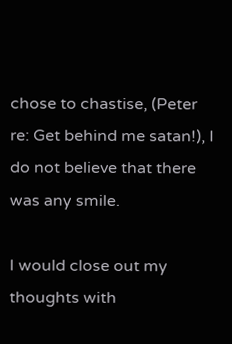chose to chastise, (Peter re: Get behind me satan!), I do not believe that there was any smile.

I would close out my thoughts with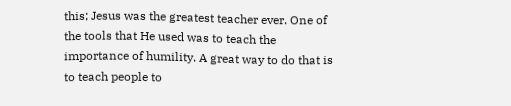this; Jesus was the greatest teacher ever. One of the tools that He used was to teach the importance of humility. A great way to do that is to teach people to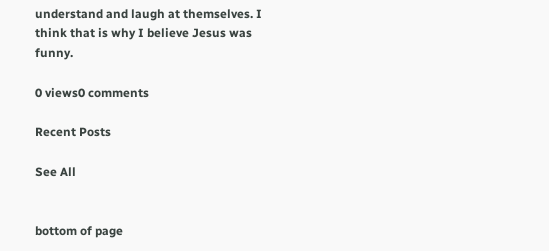understand and laugh at themselves. I think that is why I believe Jesus was funny.

0 views0 comments

Recent Posts

See All


bottom of page